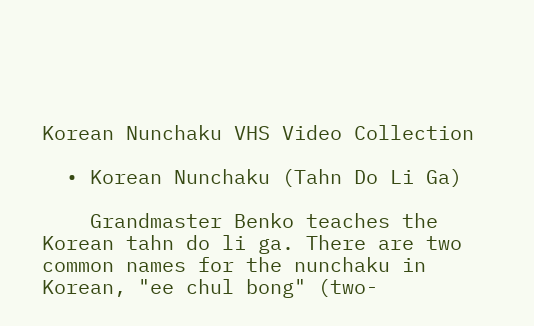Korean Nunchaku VHS Video Collection

  • Korean Nunchaku (Tahn Do Li Ga)

    Grandmaster Benko teaches the Korean tahn do li ga. There are two common names for the nunchaku in Korean, "ee chul bong" (two-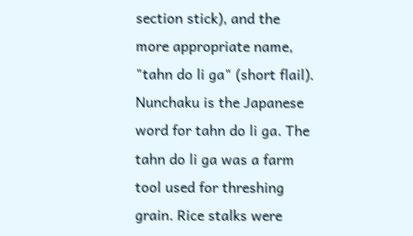section stick), and the more appropriate name, "tahn do li ga" (short flail). Nunchaku is the Japanese word for tahn do li ga. The tahn do li ga was a farm tool used for threshing grain. Rice stalks were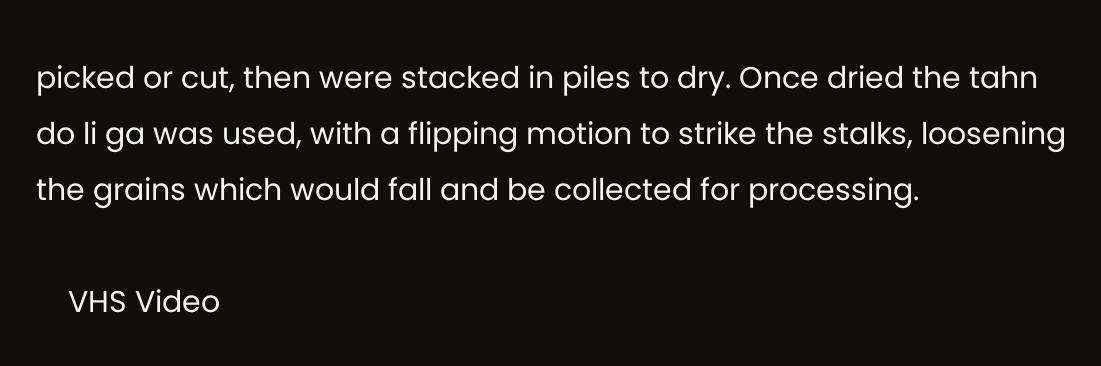picked or cut, then were stacked in piles to dry. Once dried the tahn do li ga was used, with a flipping motion to strike the stalks, loosening the grains which would fall and be collected for processing.

    VHS Video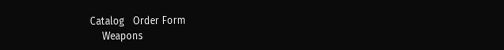Catalog   Order Form
    Weapons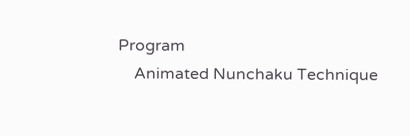Program
    Animated Nunchaku Technique